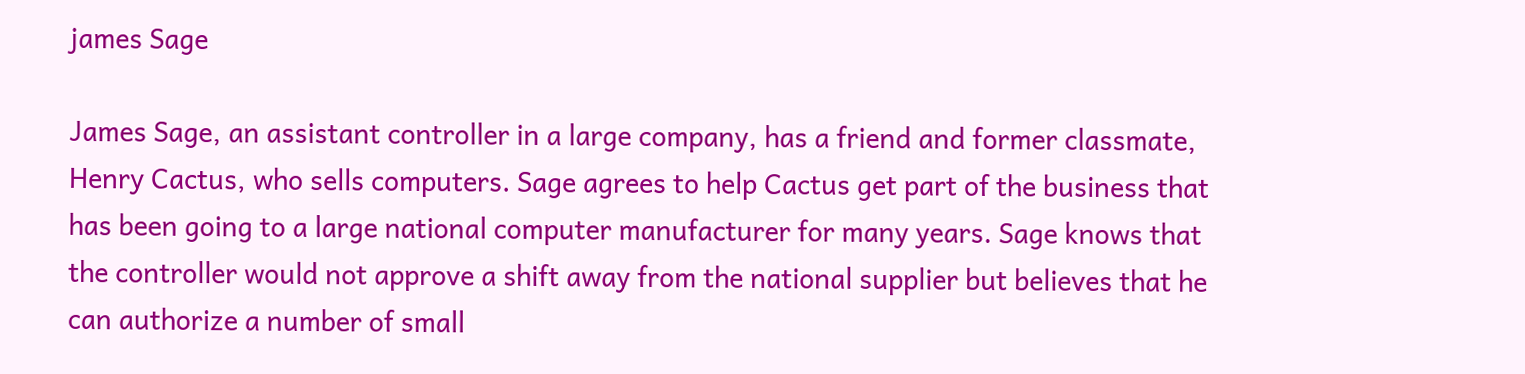james Sage

James Sage, an assistant controller in a large company, has a friend and former classmate, Henry Cactus, who sells computers. Sage agrees to help Cactus get part of the business that has been going to a large national computer manufacturer for many years. Sage knows that the controller would not approve a shift away from the national supplier but believes that he can authorize a number of small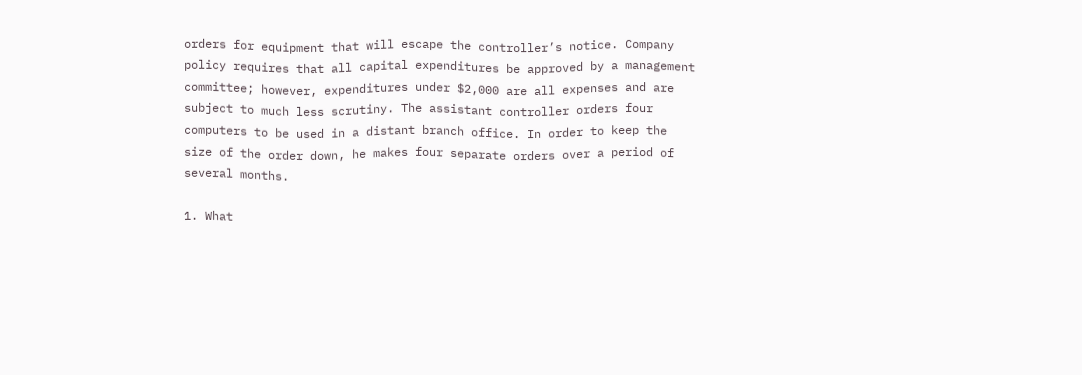orders for equipment that will escape the controller’s notice. Company policy requires that all capital expenditures be approved by a management committee; however, expenditures under $2,000 are all expenses and are subject to much less scrutiny. The assistant controller orders four computers to be used in a distant branch office. In order to keep the size of the order down, he makes four separate orders over a period of several months.

1. What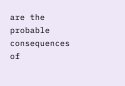are the probable consequences of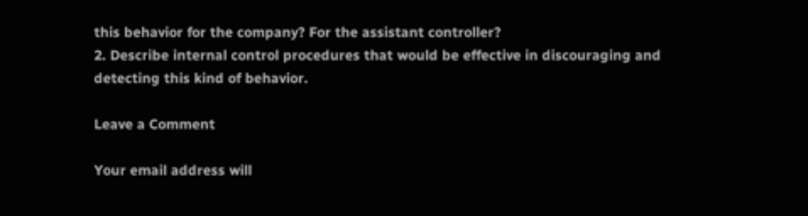this behavior for the company? For the assistant controller?
2. Describe internal control procedures that would be effective in discouraging and detecting this kind of behavior.

Leave a Comment

Your email address will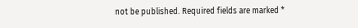not be published. Required fields are marked *